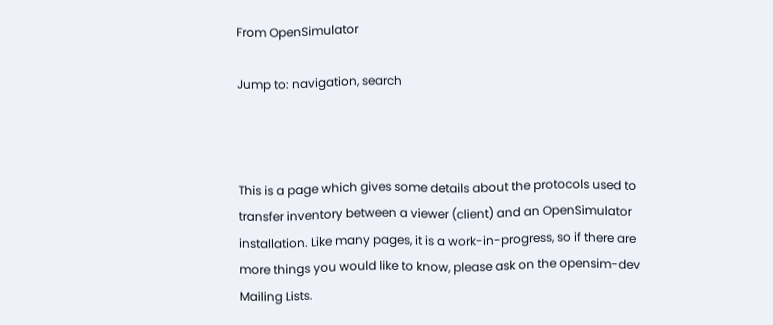From OpenSimulator

Jump to: navigation, search



This is a page which gives some details about the protocols used to transfer inventory between a viewer (client) and an OpenSimulator installation. Like many pages, it is a work-in-progress, so if there are more things you would like to know, please ask on the opensim-dev Mailing Lists.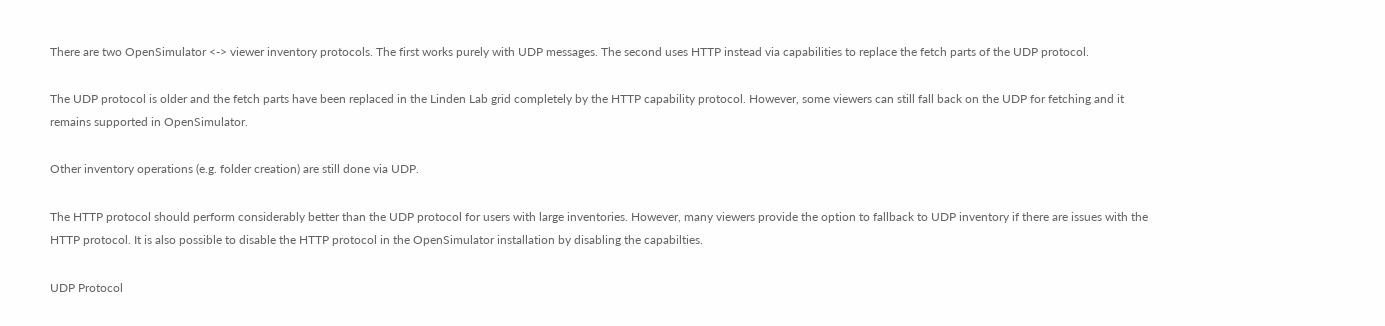There are two OpenSimulator <-> viewer inventory protocols. The first works purely with UDP messages. The second uses HTTP instead via capabilities to replace the fetch parts of the UDP protocol.

The UDP protocol is older and the fetch parts have been replaced in the Linden Lab grid completely by the HTTP capability protocol. However, some viewers can still fall back on the UDP for fetching and it remains supported in OpenSimulator.

Other inventory operations (e.g. folder creation) are still done via UDP.

The HTTP protocol should perform considerably better than the UDP protocol for users with large inventories. However, many viewers provide the option to fallback to UDP inventory if there are issues with the HTTP protocol. It is also possible to disable the HTTP protocol in the OpenSimulator installation by disabling the capabilties.

UDP Protocol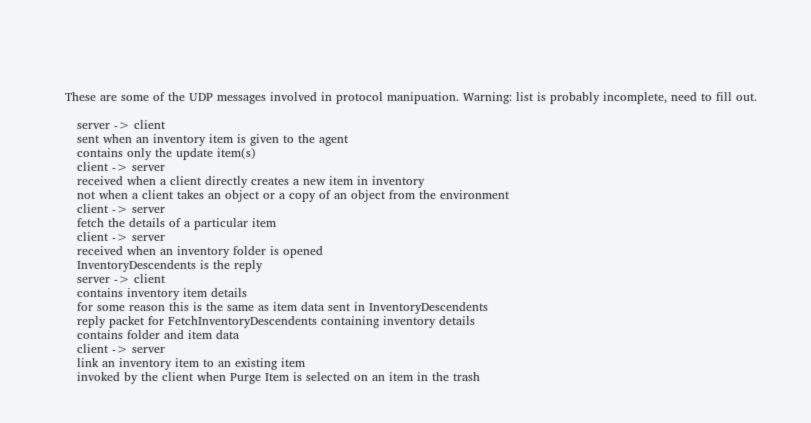These are some of the UDP messages involved in protocol manipuation. Warning: list is probably incomplete, need to fill out.

   server -> client
   sent when an inventory item is given to the agent
   contains only the update item(s)
   client -> server
   received when a client directly creates a new item in inventory
   not when a client takes an object or a copy of an object from the environment
   client -> server
   fetch the details of a particular item
   client -> server
   received when an inventory folder is opened
   InventoryDescendents is the reply
   server -> client
   contains inventory item details
   for some reason this is the same as item data sent in InventoryDescendents
   reply packet for FetchInventoryDescendents containing inventory details
   contains folder and item data
   client -> server
   link an inventory item to an existing item
   invoked by the client when Purge Item is selected on an item in the trash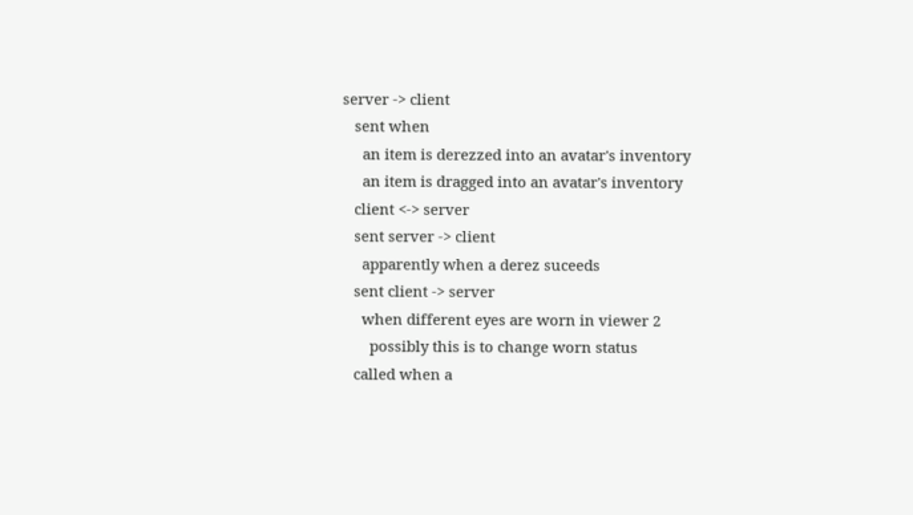server -> client
   sent when
     an item is derezzed into an avatar's inventory
     an item is dragged into an avatar's inventory
   client <-> server
   sent server -> client
     apparently when a derez suceeds
   sent client -> server
     when different eyes are worn in viewer 2
       possibly this is to change worn status
   called when a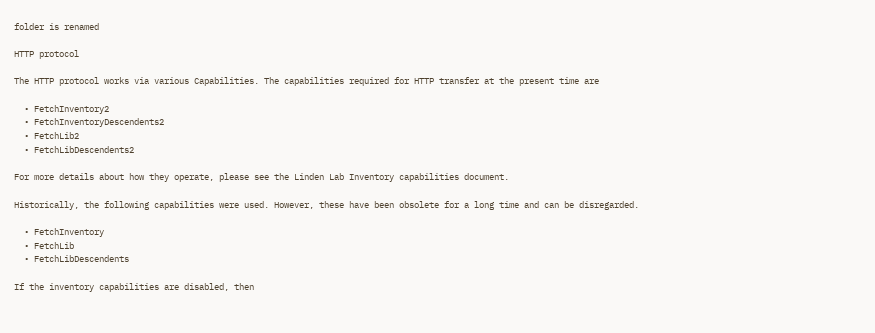folder is renamed

HTTP protocol

The HTTP protocol works via various Capabilities. The capabilities required for HTTP transfer at the present time are

  • FetchInventory2
  • FetchInventoryDescendents2
  • FetchLib2
  • FetchLibDescendents2

For more details about how they operate, please see the Linden Lab Inventory capabilities document.

Historically, the following capabilities were used. However, these have been obsolete for a long time and can be disregarded.

  • FetchInventory
  • FetchLib
  • FetchLibDescendents

If the inventory capabilities are disabled, then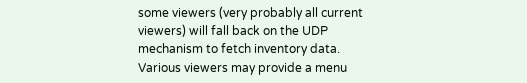some viewers (very probably all current viewers) will fall back on the UDP mechanism to fetch inventory data. Various viewers may provide a menu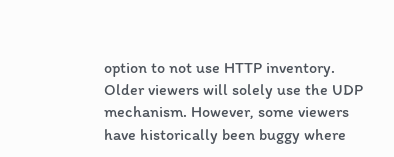option to not use HTTP inventory. Older viewers will solely use the UDP mechanism. However, some viewers have historically been buggy where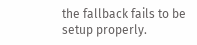the fallback fails to be setup properly.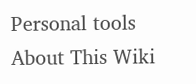Personal tools
About This Wiki